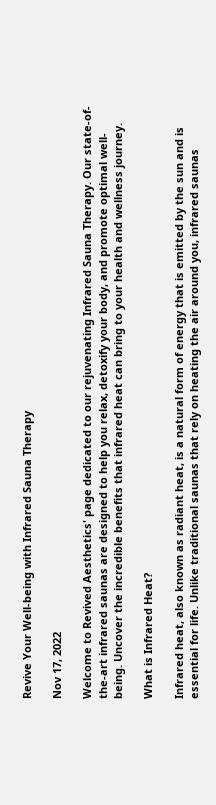Revive Your Well-being with Infrared Sauna Therapy

Nov 17, 2022

Welcome to Revived Aesthetics' page dedicated to our rejuvenating Infrared Sauna Therapy. Our state-of-the-art infrared saunas are designed to help you relax, detoxify your body, and promote optimal well-being. Uncover the incredible benefits that infrared heat can bring to your health and wellness journey.

What is Infrared Heat?

Infrared heat, also known as radiant heat, is a natural form of energy that is emitted by the sun and is essential for life. Unlike traditional saunas that rely on heating the air around you, infrared saunas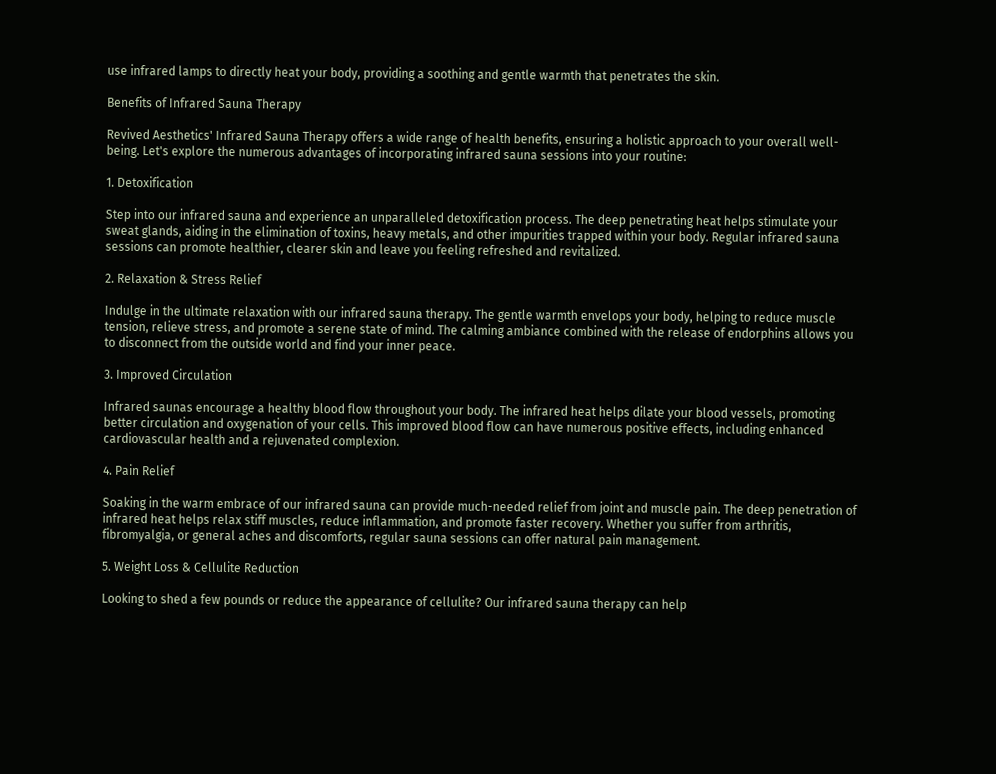use infrared lamps to directly heat your body, providing a soothing and gentle warmth that penetrates the skin.

Benefits of Infrared Sauna Therapy

Revived Aesthetics' Infrared Sauna Therapy offers a wide range of health benefits, ensuring a holistic approach to your overall well-being. Let's explore the numerous advantages of incorporating infrared sauna sessions into your routine:

1. Detoxification

Step into our infrared sauna and experience an unparalleled detoxification process. The deep penetrating heat helps stimulate your sweat glands, aiding in the elimination of toxins, heavy metals, and other impurities trapped within your body. Regular infrared sauna sessions can promote healthier, clearer skin and leave you feeling refreshed and revitalized.

2. Relaxation & Stress Relief

Indulge in the ultimate relaxation with our infrared sauna therapy. The gentle warmth envelops your body, helping to reduce muscle tension, relieve stress, and promote a serene state of mind. The calming ambiance combined with the release of endorphins allows you to disconnect from the outside world and find your inner peace.

3. Improved Circulation

Infrared saunas encourage a healthy blood flow throughout your body. The infrared heat helps dilate your blood vessels, promoting better circulation and oxygenation of your cells. This improved blood flow can have numerous positive effects, including enhanced cardiovascular health and a rejuvenated complexion.

4. Pain Relief

Soaking in the warm embrace of our infrared sauna can provide much-needed relief from joint and muscle pain. The deep penetration of infrared heat helps relax stiff muscles, reduce inflammation, and promote faster recovery. Whether you suffer from arthritis, fibromyalgia, or general aches and discomforts, regular sauna sessions can offer natural pain management.

5. Weight Loss & Cellulite Reduction

Looking to shed a few pounds or reduce the appearance of cellulite? Our infrared sauna therapy can help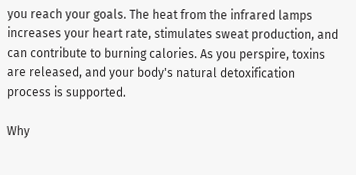you reach your goals. The heat from the infrared lamps increases your heart rate, stimulates sweat production, and can contribute to burning calories. As you perspire, toxins are released, and your body's natural detoxification process is supported.

Why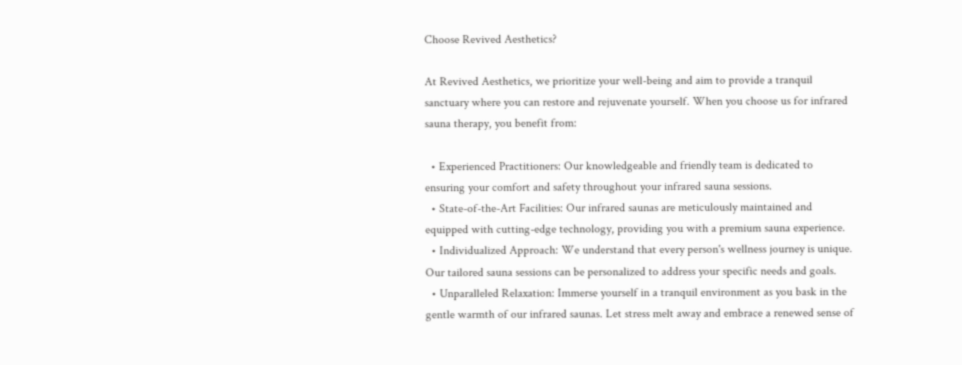Choose Revived Aesthetics?

At Revived Aesthetics, we prioritize your well-being and aim to provide a tranquil sanctuary where you can restore and rejuvenate yourself. When you choose us for infrared sauna therapy, you benefit from:

  • Experienced Practitioners: Our knowledgeable and friendly team is dedicated to ensuring your comfort and safety throughout your infrared sauna sessions.
  • State-of-the-Art Facilities: Our infrared saunas are meticulously maintained and equipped with cutting-edge technology, providing you with a premium sauna experience.
  • Individualized Approach: We understand that every person's wellness journey is unique. Our tailored sauna sessions can be personalized to address your specific needs and goals.
  • Unparalleled Relaxation: Immerse yourself in a tranquil environment as you bask in the gentle warmth of our infrared saunas. Let stress melt away and embrace a renewed sense of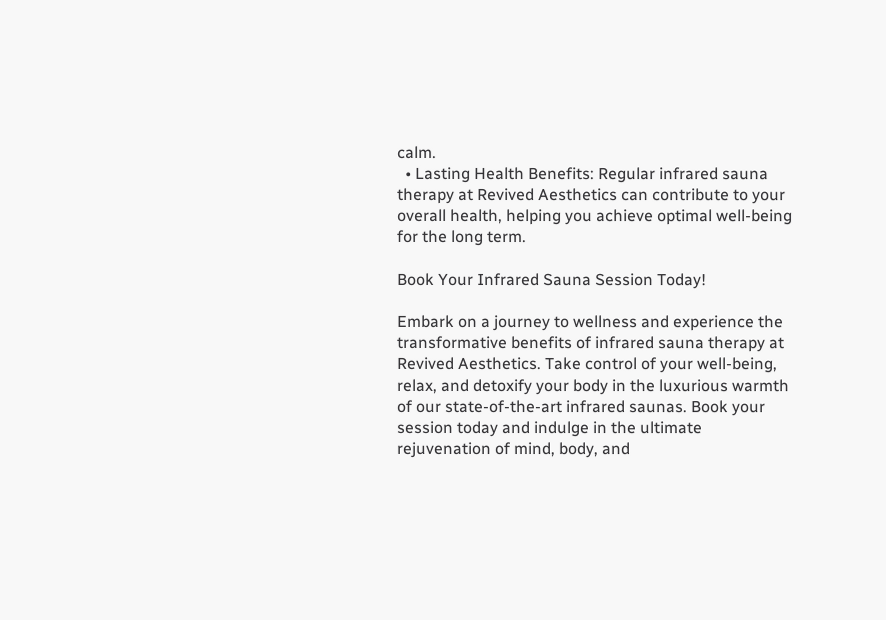calm.
  • Lasting Health Benefits: Regular infrared sauna therapy at Revived Aesthetics can contribute to your overall health, helping you achieve optimal well-being for the long term.

Book Your Infrared Sauna Session Today!

Embark on a journey to wellness and experience the transformative benefits of infrared sauna therapy at Revived Aesthetics. Take control of your well-being, relax, and detoxify your body in the luxurious warmth of our state-of-the-art infrared saunas. Book your session today and indulge in the ultimate rejuvenation of mind, body, and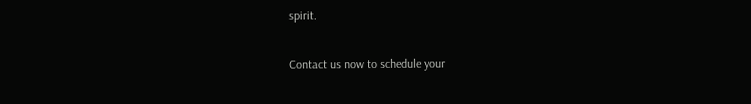spirit.

Contact us now to schedule your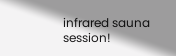infrared sauna session!